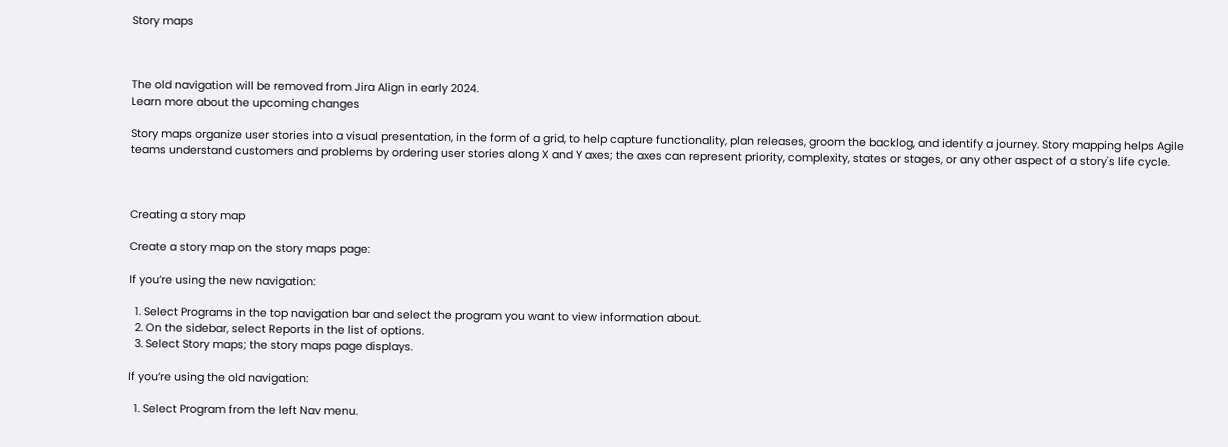Story maps



The old navigation will be removed from Jira Align in early 2024.
Learn more about the upcoming changes

Story maps organize user stories into a visual presentation, in the form of a grid, to help capture functionality, plan releases, groom the backlog, and identify a journey. Story mapping helps Agile teams understand customers and problems by ordering user stories along X and Y axes; the axes can represent priority, complexity, states or stages, or any other aspect of a story's life cycle.



Creating a story map

Create a story map on the story maps page:

If you’re using the new navigation:

  1. Select Programs in the top navigation bar and select the program you want to view information about.
  2. On the sidebar, select Reports in the list of options.
  3. Select Story maps; the story maps page displays.

If you’re using the old navigation:

  1. Select Program from the left Nav menu.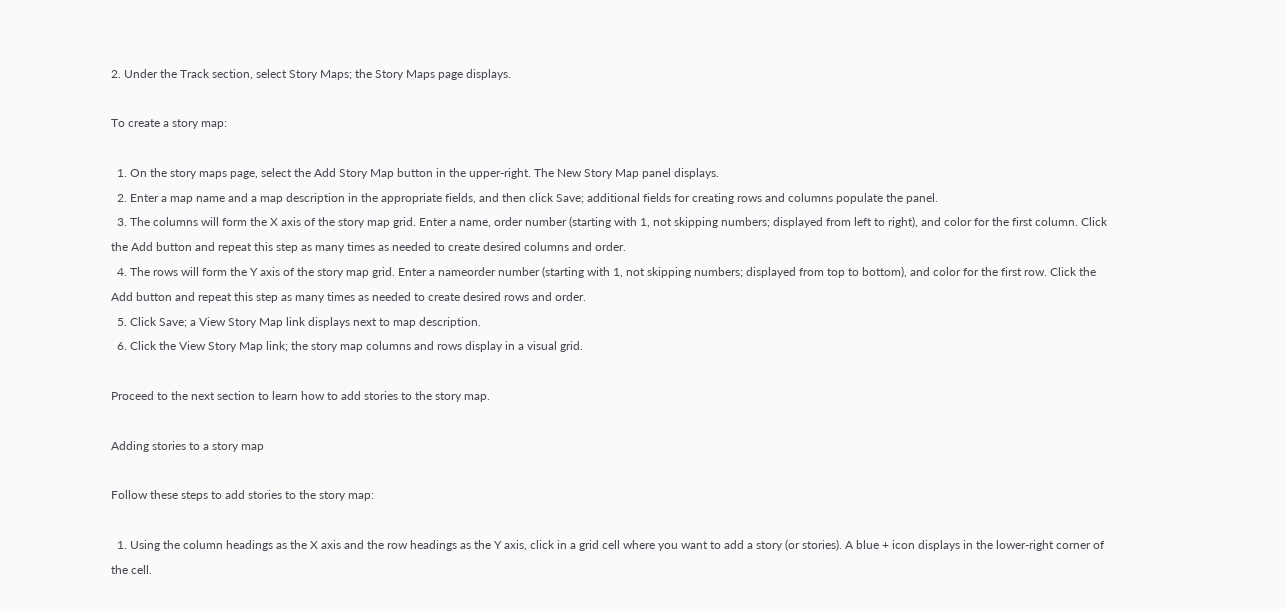2. Under the Track section, select Story Maps; the Story Maps page displays.

To create a story map:

  1. On the story maps page, select the Add Story Map button in the upper-right. The New Story Map panel displays.
  2. Enter a map name and a map description in the appropriate fields, and then click Save; additional fields for creating rows and columns populate the panel.
  3. The columns will form the X axis of the story map grid. Enter a name, order number (starting with 1, not skipping numbers; displayed from left to right), and color for the first column. Click the Add button and repeat this step as many times as needed to create desired columns and order.
  4. The rows will form the Y axis of the story map grid. Enter a nameorder number (starting with 1, not skipping numbers; displayed from top to bottom), and color for the first row. Click the Add button and repeat this step as many times as needed to create desired rows and order.
  5. Click Save; a View Story Map link displays next to map description.
  6. Click the View Story Map link; the story map columns and rows display in a visual grid.

Proceed to the next section to learn how to add stories to the story map.

Adding stories to a story map

Follow these steps to add stories to the story map:

  1. Using the column headings as the X axis and the row headings as the Y axis, click in a grid cell where you want to add a story (or stories). A blue + icon displays in the lower-right corner of the cell.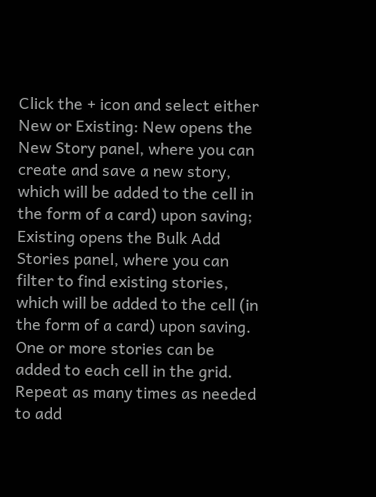Click the + icon and select either New or Existing: New opens the New Story panel, where you can create and save a new story, which will be added to the cell in the form of a card) upon saving; Existing opens the Bulk Add Stories panel, where you can filter to find existing stories, which will be added to the cell (in the form of a card) upon saving. One or more stories can be added to each cell in the grid. Repeat as many times as needed to add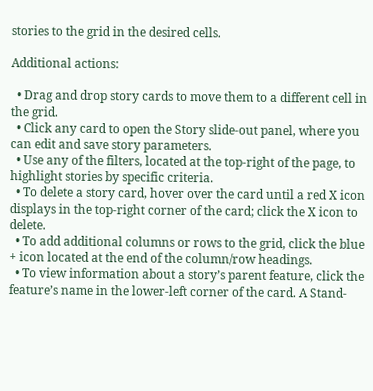stories to the grid in the desired cells.

Additional actions:

  • Drag and drop story cards to move them to a different cell in the grid.
  • Click any card to open the Story slide-out panel, where you can edit and save story parameters.
  • Use any of the filters, located at the top-right of the page, to highlight stories by specific criteria.
  • To delete a story card, hover over the card until a red X icon displays in the top-right corner of the card; click the X icon to delete.
  • To add additional columns or rows to the grid, click the blue + icon located at the end of the column/row headings.
  • To view information about a story’s parent feature, click the feature’s name in the lower-left corner of the card. A Stand-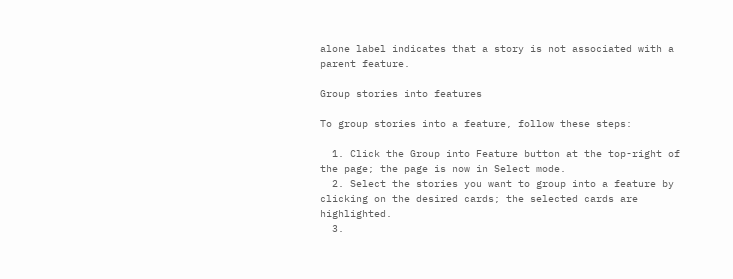alone label indicates that a story is not associated with a parent feature.

Group stories into features

To group stories into a feature, follow these steps:

  1. Click the Group into Feature button at the top-right of the page; the page is now in Select mode.
  2. Select the stories you want to group into a feature by clicking on the desired cards; the selected cards are highlighted.
  3.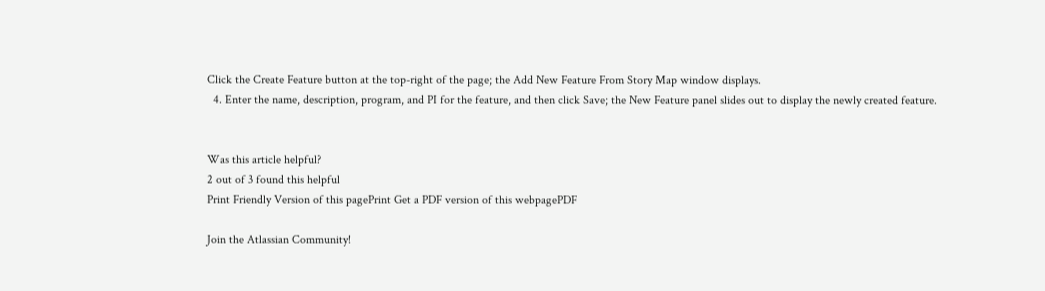Click the Create Feature button at the top-right of the page; the Add New Feature From Story Map window displays.
  4. Enter the name, description, program, and PI for the feature, and then click Save; the New Feature panel slides out to display the newly created feature.


Was this article helpful?
2 out of 3 found this helpful
Print Friendly Version of this pagePrint Get a PDF version of this webpagePDF

Join the Atlassian Community!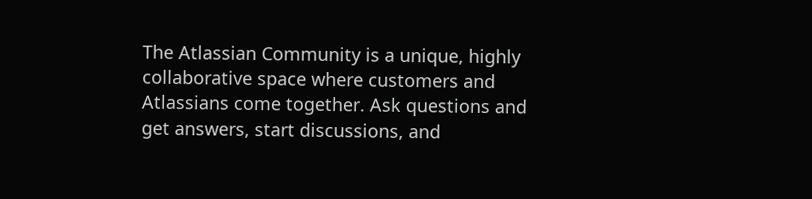The Atlassian Community is a unique, highly collaborative space where customers and Atlassians come together. Ask questions and get answers, start discussions, and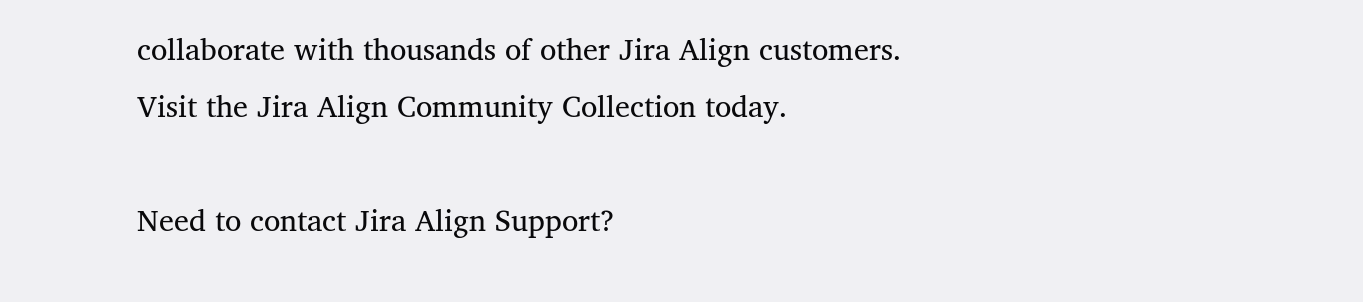collaborate with thousands of other Jira Align customers. Visit the Jira Align Community Collection today.

Need to contact Jira Align Support?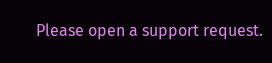Please open a support request.